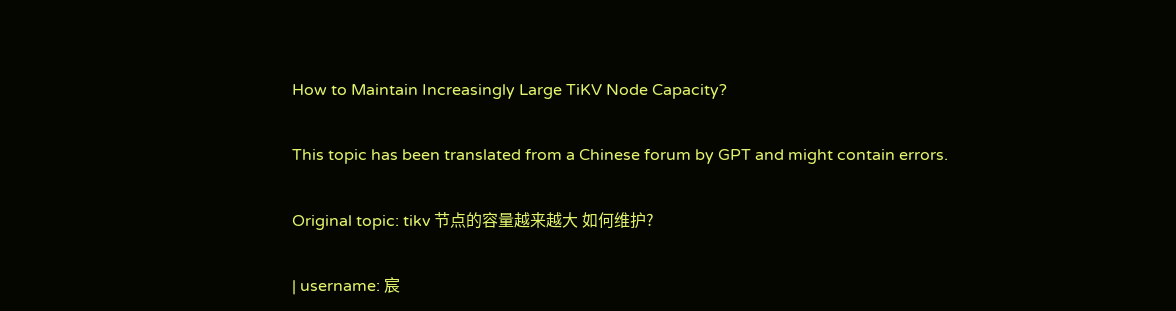How to Maintain Increasingly Large TiKV Node Capacity?

This topic has been translated from a Chinese forum by GPT and might contain errors.

Original topic: tikv 节点的容量越来越大 如何维护?

| username: 宸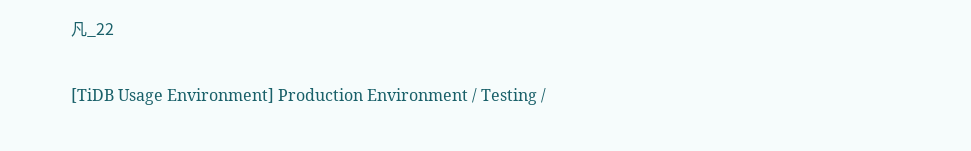凡_22

[TiDB Usage Environment] Production Environment / Testing /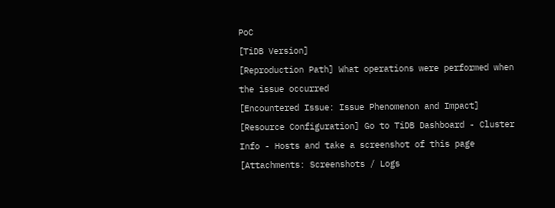PoC
[TiDB Version]
[Reproduction Path] What operations were performed when the issue occurred
[Encountered Issue: Issue Phenomenon and Impact]
[Resource Configuration] Go to TiDB Dashboard - Cluster Info - Hosts and take a screenshot of this page
[Attachments: Screenshots / Logs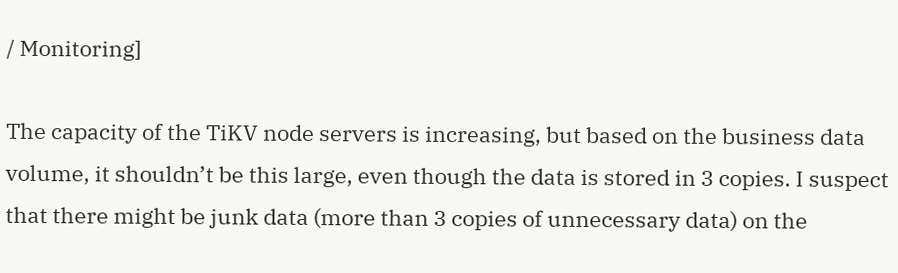/ Monitoring]

The capacity of the TiKV node servers is increasing, but based on the business data volume, it shouldn’t be this large, even though the data is stored in 3 copies. I suspect that there might be junk data (more than 3 copies of unnecessary data) on the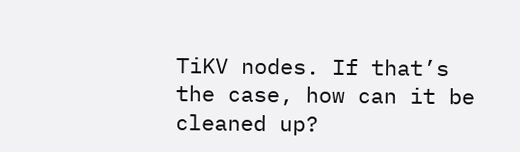TiKV nodes. If that’s the case, how can it be cleaned up?